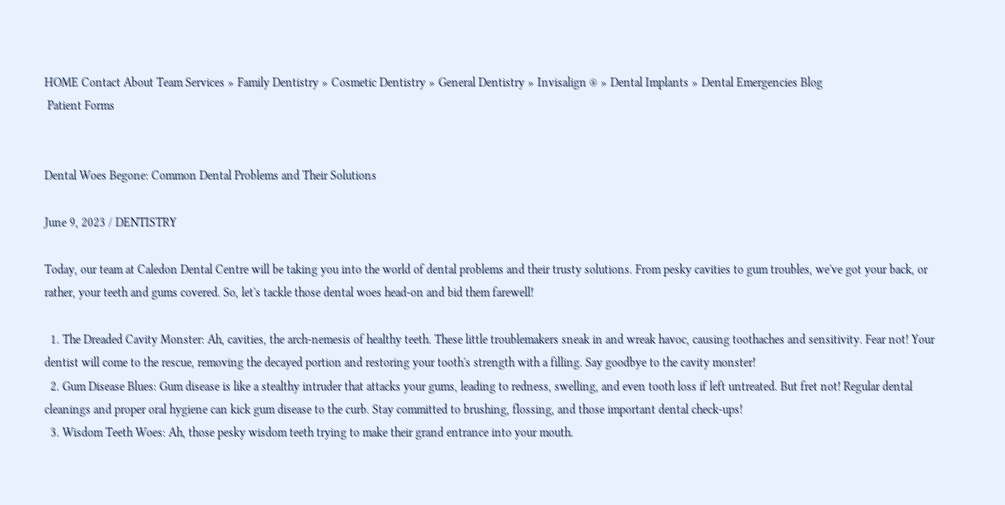HOME Contact About Team Services » Family Dentistry » Cosmetic Dentistry » General Dentistry » Invisalign ® » Dental Implants » Dental Emergencies Blog
 Patient Forms


Dental Woes Begone: Common Dental Problems and Their Solutions

June 9, 2023 / DENTISTRY

Today, our team at Caledon Dental Centre will be taking you into the world of dental problems and their trusty solutions. From pesky cavities to gum troubles, we've got your back, or rather, your teeth and gums covered. So, let's tackle those dental woes head-on and bid them farewell!

  1. The Dreaded Cavity Monster: Ah, cavities, the arch-nemesis of healthy teeth. These little troublemakers sneak in and wreak havoc, causing toothaches and sensitivity. Fear not! Your dentist will come to the rescue, removing the decayed portion and restoring your tooth's strength with a filling. Say goodbye to the cavity monster!
  2. Gum Disease Blues: Gum disease is like a stealthy intruder that attacks your gums, leading to redness, swelling, and even tooth loss if left untreated. But fret not! Regular dental cleanings and proper oral hygiene can kick gum disease to the curb. Stay committed to brushing, flossing, and those important dental check-ups!
  3. Wisdom Teeth Woes: Ah, those pesky wisdom teeth trying to make their grand entrance into your mouth.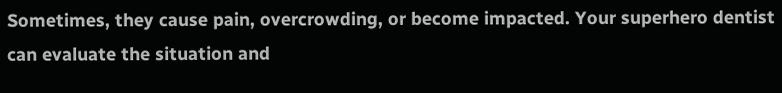Sometimes, they cause pain, overcrowding, or become impacted. Your superhero dentist can evaluate the situation and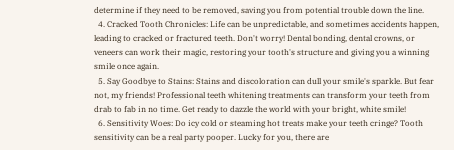determine if they need to be removed, saving you from potential trouble down the line.
  4. Cracked Tooth Chronicles: Life can be unpredictable, and sometimes accidents happen, leading to cracked or fractured teeth. Don't worry! Dental bonding, dental crowns, or veneers can work their magic, restoring your tooth's structure and giving you a winning smile once again.
  5. Say Goodbye to Stains: Stains and discoloration can dull your smile's sparkle. But fear not, my friends! Professional teeth whitening treatments can transform your teeth from drab to fab in no time. Get ready to dazzle the world with your bright, white smile!
  6. Sensitivity Woes: Do icy cold or steaming hot treats make your teeth cringe? Tooth sensitivity can be a real party pooper. Lucky for you, there are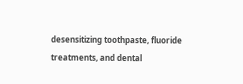desensitizing toothpaste, fluoride treatments, and dental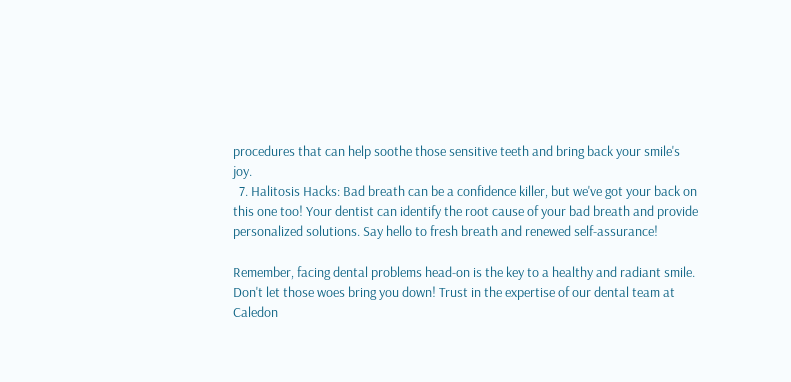procedures that can help soothe those sensitive teeth and bring back your smile's joy.
  7. Halitosis Hacks: Bad breath can be a confidence killer, but we've got your back on this one too! Your dentist can identify the root cause of your bad breath and provide personalized solutions. Say hello to fresh breath and renewed self-assurance!

Remember, facing dental problems head-on is the key to a healthy and radiant smile. Don't let those woes bring you down! Trust in the expertise of our dental team at Caledon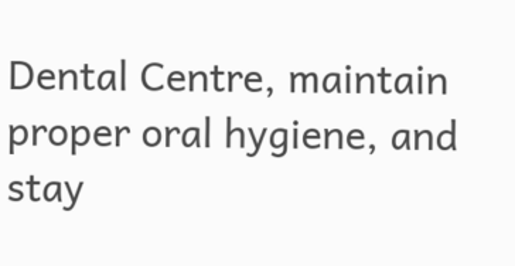Dental Centre, maintain proper oral hygiene, and stay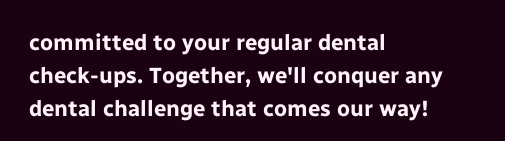committed to your regular dental check-ups. Together, we'll conquer any dental challenge that comes our way!